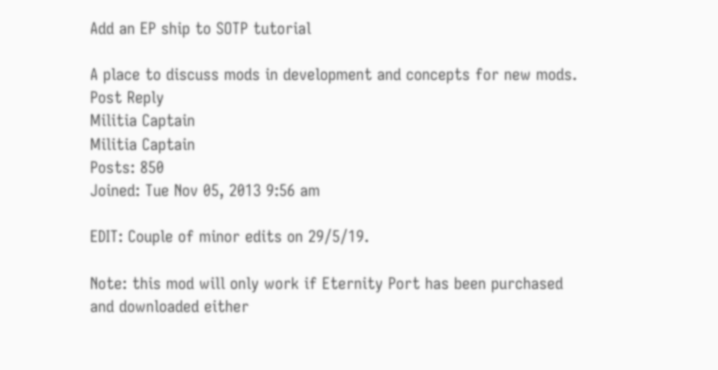Add an EP ship to SOTP tutorial

A place to discuss mods in development and concepts for new mods.
Post Reply
Militia Captain
Militia Captain
Posts: 850
Joined: Tue Nov 05, 2013 9:56 am

EDIT: Couple of minor edits on 29/5/19.

Note: this mod will only work if Eternity Port has been purchased and downloaded either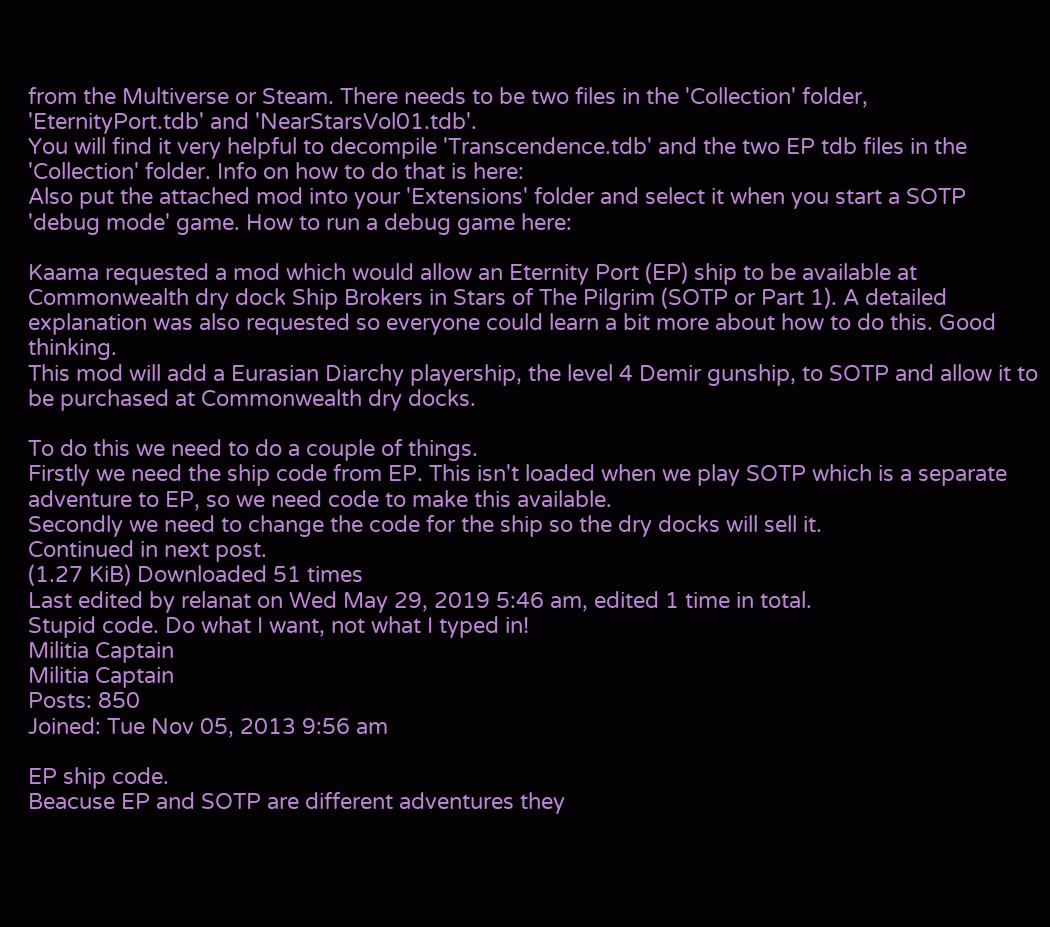from the Multiverse or Steam. There needs to be two files in the 'Collection' folder, 'EternityPort.tdb' and 'NearStarsVol01.tdb'.
You will find it very helpful to decompile 'Transcendence.tdb' and the two EP tdb files in the 'Collection' folder. Info on how to do that is here:
Also put the attached mod into your 'Extensions' folder and select it when you start a SOTP 'debug mode' game. How to run a debug game here:

Kaama requested a mod which would allow an Eternity Port (EP) ship to be available at Commonwealth dry dock Ship Brokers in Stars of The Pilgrim (SOTP or Part 1). A detailed explanation was also requested so everyone could learn a bit more about how to do this. Good thinking.
This mod will add a Eurasian Diarchy playership, the level 4 Demir gunship, to SOTP and allow it to be purchased at Commonwealth dry docks.

To do this we need to do a couple of things.
Firstly we need the ship code from EP. This isn't loaded when we play SOTP which is a separate adventure to EP, so we need code to make this available.
Secondly we need to change the code for the ship so the dry docks will sell it.
Continued in next post.
(1.27 KiB) Downloaded 51 times
Last edited by relanat on Wed May 29, 2019 5:46 am, edited 1 time in total.
Stupid code. Do what I want, not what I typed in!
Militia Captain
Militia Captain
Posts: 850
Joined: Tue Nov 05, 2013 9:56 am

EP ship code.
Beacuse EP and SOTP are different adventures they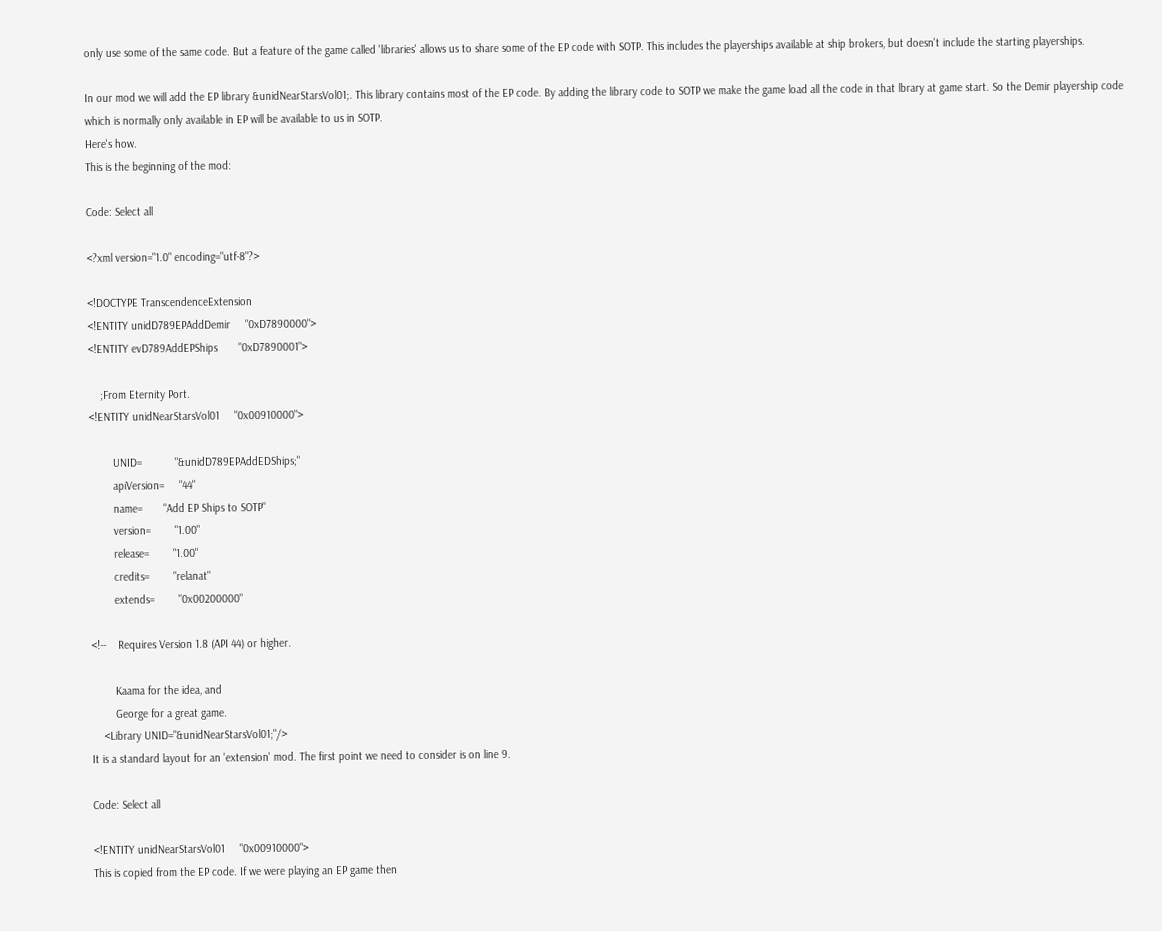only use some of the same code. But a feature of the game called 'libraries' allows us to share some of the EP code with SOTP. This includes the playerships available at ship brokers, but doesn't include the starting playerships.

In our mod we will add the EP library &unidNearStarsVol01;. This library contains most of the EP code. By adding the library code to SOTP we make the game load all the code in that lbrary at game start. So the Demir playership code which is normally only available in EP will be available to us in SOTP.
Here's how.
This is the beginning of the mod:

Code: Select all

<?xml version="1.0" encoding="utf-8"?>

<!DOCTYPE TranscendenceExtension
<!ENTITY unidD789EPAddDemir     "0xD7890000">
<!ENTITY evD789AddEPShips       "0xD7890001">

    ;From Eternity Port.
<!ENTITY unidNearStarsVol01     "0x00910000">

        UNID=           "&unidD789EPAddEDShips;"
        apiVersion=     "44"
        name=       "Add EP Ships to SOTP"
        version=        "1.00"
        release=        "1.00"
        credits=        "relanat"
        extends=        "0x00200000"

<!--    Requires Version 1.8 (API 44) or higher.

        Kaama for the idea, and
        George for a great game.
    <Library UNID="&unidNearStarsVol01;"/>
It is a standard layout for an 'extension' mod. The first point we need to consider is on line 9.

Code: Select all

<!ENTITY unidNearStarsVol01     "0x00910000">
This is copied from the EP code. If we were playing an EP game then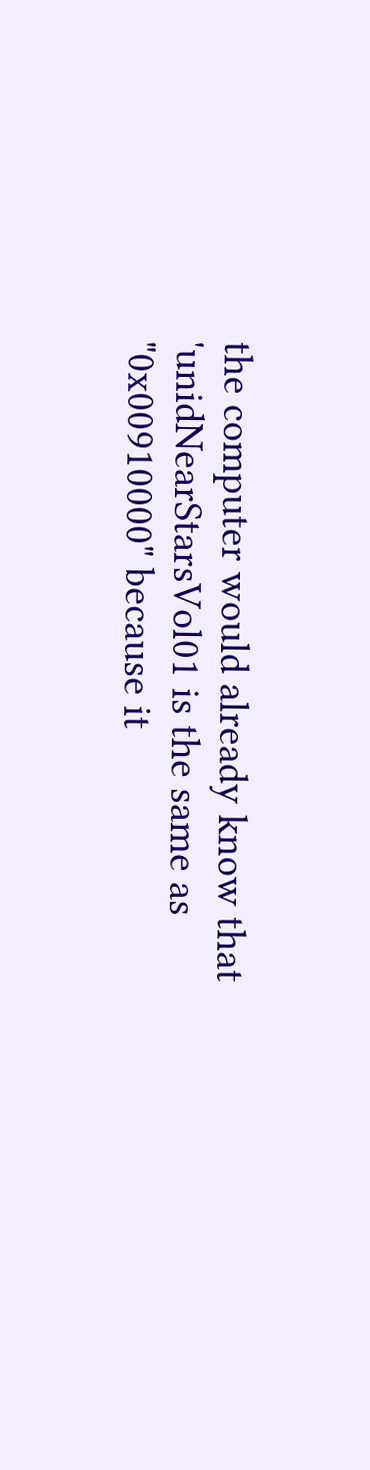the computer would already know that 'unidNearStarsVol01 is the same as "0x00910000" because it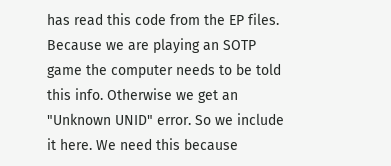has read this code from the EP files. Because we are playing an SOTP game the computer needs to be told this info. Otherwise we get an "Unknown UNID" error. So we include it here. We need this because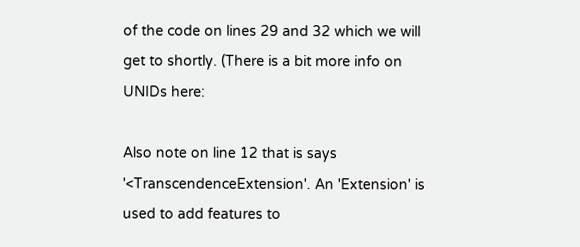of the code on lines 29 and 32 which we will get to shortly. (There is a bit more info on UNIDs here:

Also note on line 12 that is says '<TranscendenceExtension'. An 'Extension' is used to add features to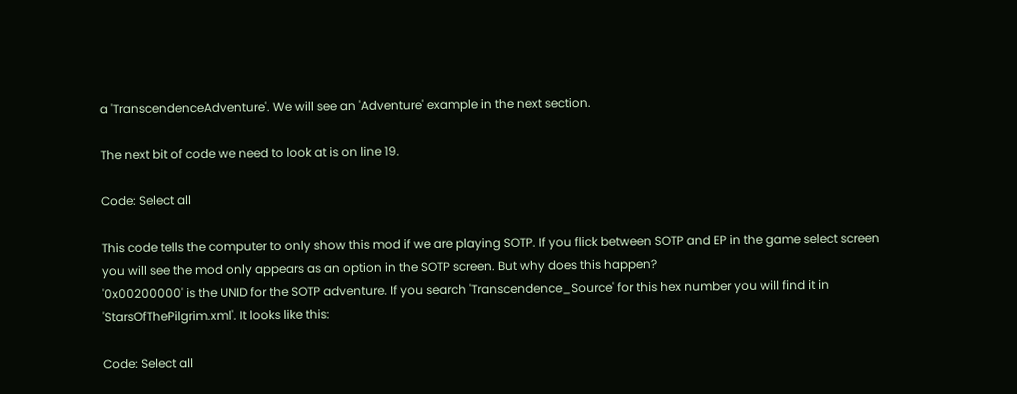a 'TranscendenceAdventure'. We will see an 'Adventure' example in the next section.

The next bit of code we need to look at is on line 19.

Code: Select all

This code tells the computer to only show this mod if we are playing SOTP. If you flick between SOTP and EP in the game select screen you will see the mod only appears as an option in the SOTP screen. But why does this happen?
'0x00200000' is the UNID for the SOTP adventure. If you search 'Transcendence_Source' for this hex number you will find it in 'StarsOfThePilgrim.xml'. It looks like this:

Code: Select all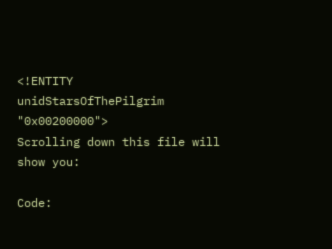<!ENTITY unidStarsOfThePilgrim      "0x00200000">
Scrolling down this file will show you:

Code: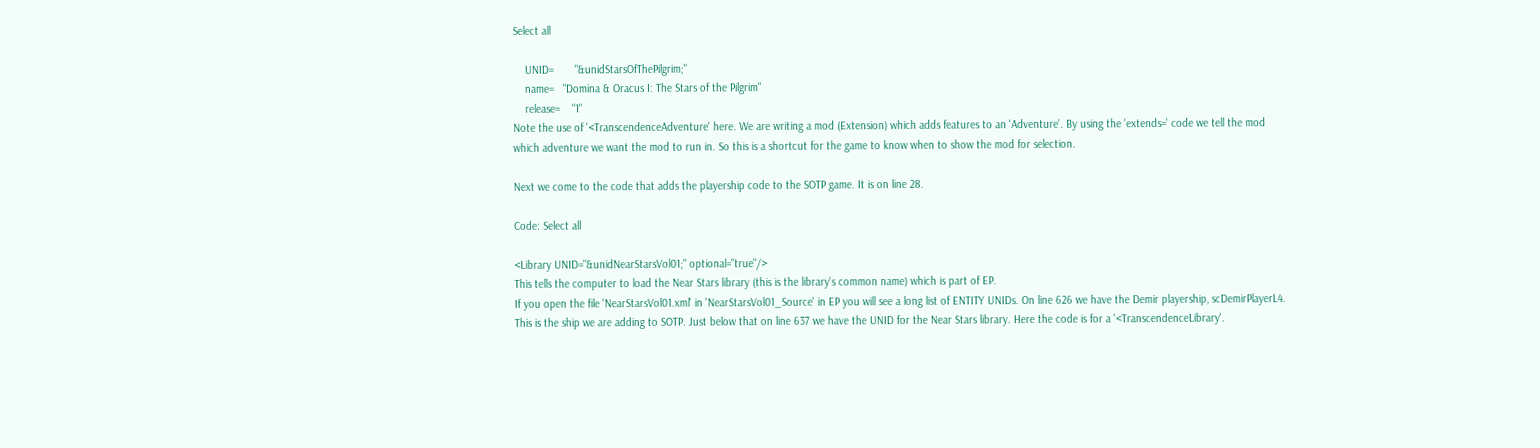Select all

    UNID=       "&unidStarsOfThePilgrim;"
    name=   "Domina & Oracus I: The Stars of the Pilgrim"
    release=    "1"
Note the use of '<TranscendenceAdventure' here. We are writing a mod (Extension) which adds features to an 'Adventure'. By using the 'extends=' code we tell the mod which adventure we want the mod to run in. So this is a shortcut for the game to know when to show the mod for selection.

Next we come to the code that adds the playership code to the SOTP game. It is on line 28.

Code: Select all

<Library UNID="&unidNearStarsVol01;" optional="true"/>
This tells the computer to load the Near Stars library (this is the library's common name) which is part of EP.
If you open the file 'NearStarsVol01.xml' in 'NearStarsVol01_Source' in EP you will see a long list of ENTITY UNIDs. On line 626 we have the Demir playership, scDemirPlayerL4. This is the ship we are adding to SOTP. Just below that on line 637 we have the UNID for the Near Stars library. Here the code is for a '<TranscendenceLibrary'.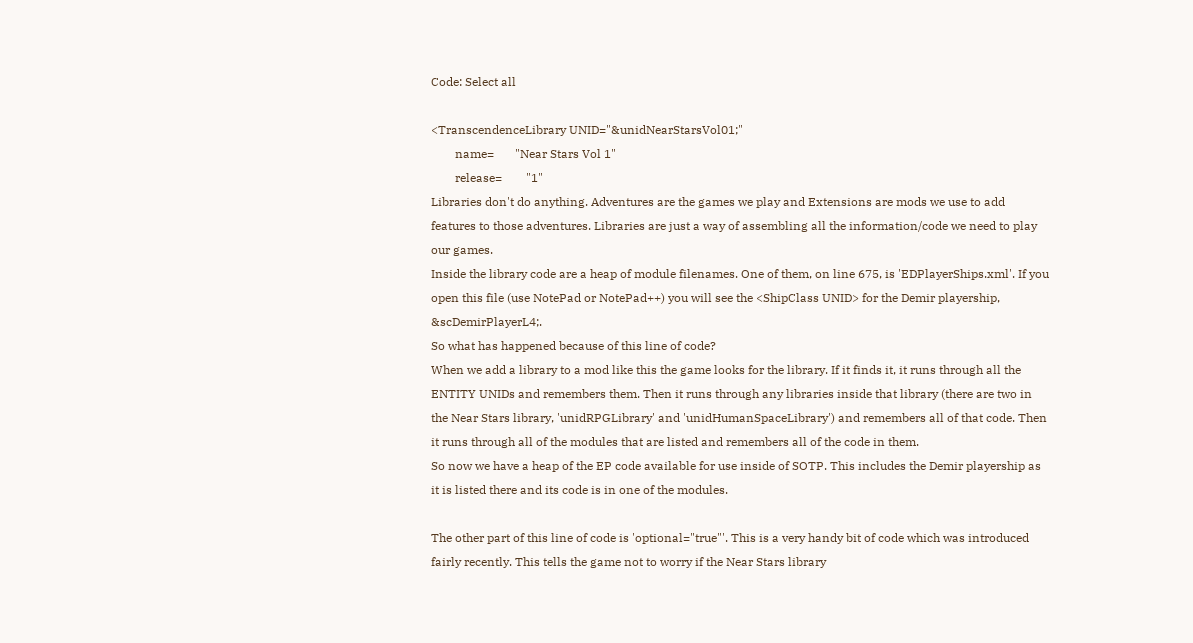Code: Select all

<TranscendenceLibrary UNID="&unidNearStarsVol01;"
        name=       "Near Stars Vol 1"
        release=        "1"
Libraries don't do anything. Adventures are the games we play and Extensions are mods we use to add features to those adventures. Libraries are just a way of assembling all the information/code we need to play our games.
Inside the library code are a heap of module filenames. One of them, on line 675, is 'EDPlayerShips.xml'. If you open this file (use NotePad or NotePad++) you will see the <ShipClass UNID> for the Demir playership, &scDemirPlayerL4;.
So what has happened because of this line of code?
When we add a library to a mod like this the game looks for the library. If it finds it, it runs through all the ENTITY UNIDs and remembers them. Then it runs through any libraries inside that library (there are two in the Near Stars library, 'unidRPGLibrary' and 'unidHumanSpaceLibrary') and remembers all of that code. Then it runs through all of the modules that are listed and remembers all of the code in them.
So now we have a heap of the EP code available for use inside of SOTP. This includes the Demir playership as it is listed there and its code is in one of the modules.

The other part of this line of code is 'optional="true"'. This is a very handy bit of code which was introduced fairly recently. This tells the game not to worry if the Near Stars library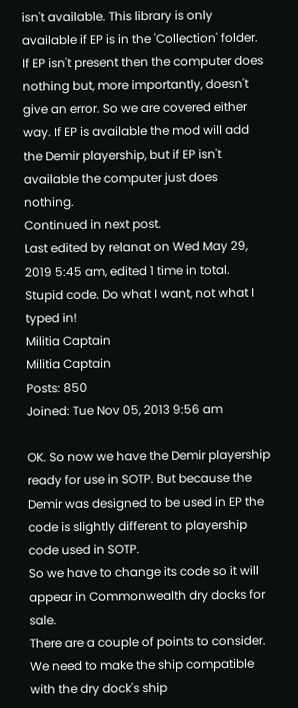isn't available. This library is only available if EP is in the 'Collection' folder. If EP isn't present then the computer does nothing but, more importantly, doesn't give an error. So we are covered either way. If EP is available the mod will add the Demir playership, but if EP isn't available the computer just does nothing.
Continued in next post.
Last edited by relanat on Wed May 29, 2019 5:45 am, edited 1 time in total.
Stupid code. Do what I want, not what I typed in!
Militia Captain
Militia Captain
Posts: 850
Joined: Tue Nov 05, 2013 9:56 am

OK. So now we have the Demir playership ready for use in SOTP. But because the Demir was designed to be used in EP the code is slightly different to playership code used in SOTP.
So we have to change its code so it will appear in Commonwealth dry docks for sale.
There are a couple of points to consider.
We need to make the ship compatible with the dry dock's ship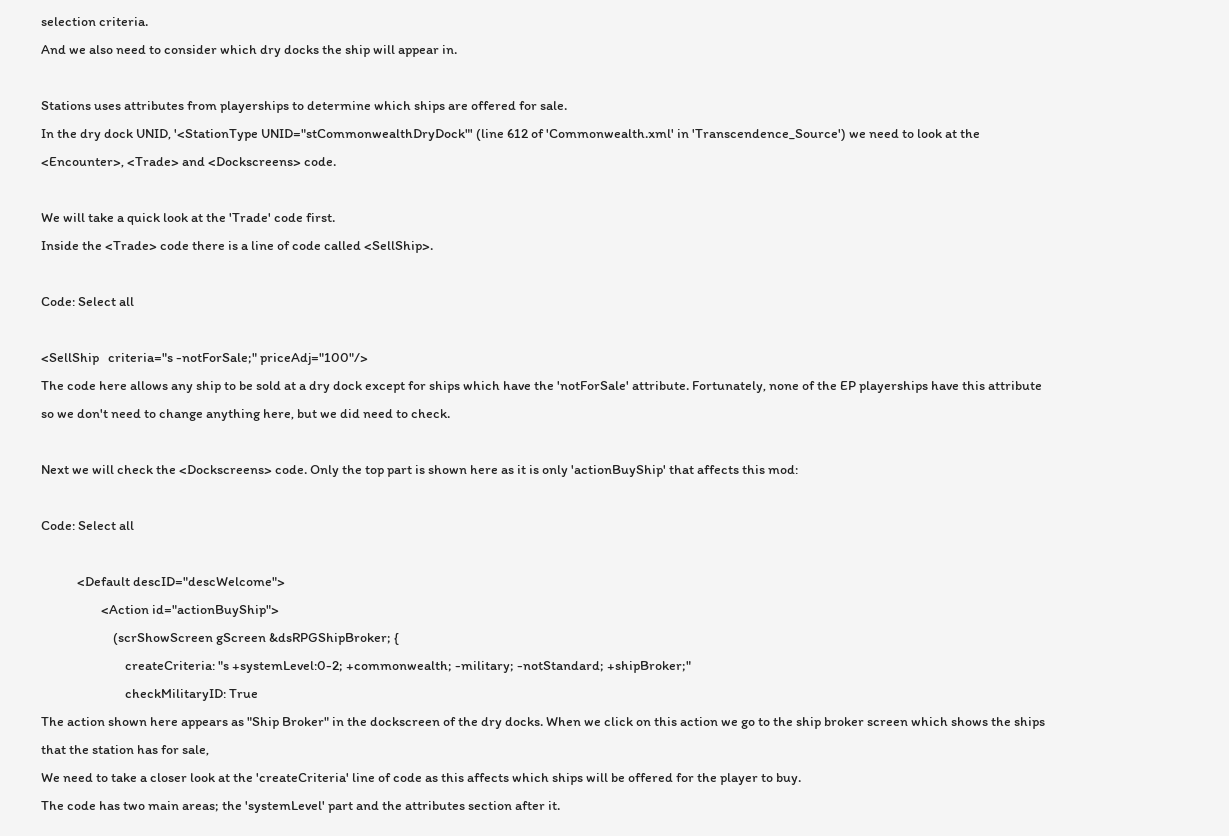selection criteria.
And we also need to consider which dry docks the ship will appear in.

Stations uses attributes from playerships to determine which ships are offered for sale.
In the dry dock UNID, '<StationType UNID="stCommonwealthDryDock"' (line 612 of 'Commonwealth.xml' in 'Transcendence_Source') we need to look at the <Encounter>, <Trade> and <Dockscreens> code.

We will take a quick look at the 'Trade' code first.
Inside the <Trade> code there is a line of code called <SellShip>.

Code: Select all

<SellShip   criteria="s -notForSale;" priceAdj="100"/>
The code here allows any ship to be sold at a dry dock except for ships which have the 'notForSale' attribute. Fortunately, none of the EP playerships have this attribute so we don't need to change anything here, but we did need to check.

Next we will check the <Dockscreens> code. Only the top part is shown here as it is only 'actionBuyShip' that affects this mod:

Code: Select all

            <Default descID="descWelcome">
                    <Action id="actionBuyShip">
                        (scrShowScreen gScreen &dsRPGShipBroker; {
                            createCriteria: "s +systemLevel:0-2; +commonwealth; -military; -notStandard; +shipBroker;"
                            checkMilitaryID: True
The action shown here appears as "Ship Broker" in the dockscreen of the dry docks. When we click on this action we go to the ship broker screen which shows the ships that the station has for sale,
We need to take a closer look at the 'createCriteria' line of code as this affects which ships will be offered for the player to buy.
The code has two main areas; the 'systemLevel' part and the attributes section after it.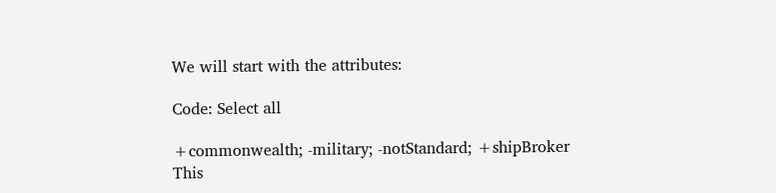We will start with the attributes:

Code: Select all

+commonwealth; -military; -notStandard; +shipBroker
This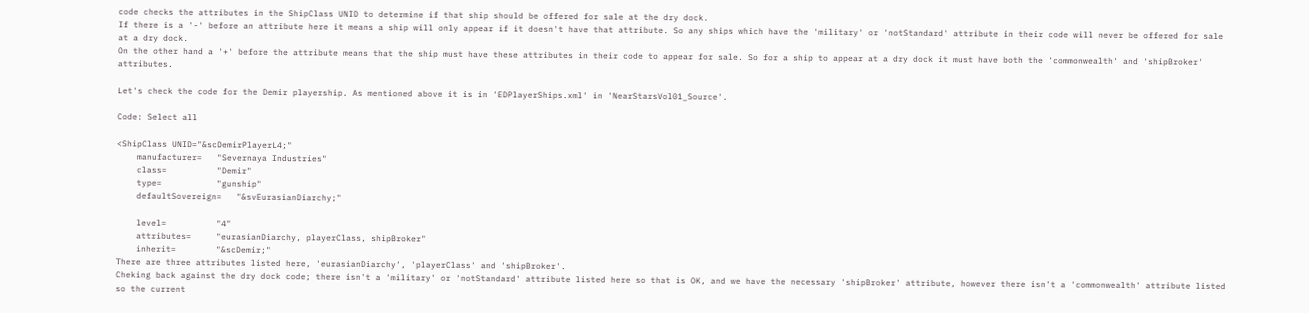code checks the attributes in the ShipClass UNID to determine if that ship should be offered for sale at the dry dock.
If there is a '-' before an attribute here it means a ship will only appear if it doesn't have that attribute. So any ships which have the 'military' or 'notStandard' attribute in their code will never be offered for sale at a dry dock.
On the other hand a '+' before the attribute means that the ship must have these attributes in their code to appear for sale. So for a ship to appear at a dry dock it must have both the 'commonwealth' and 'shipBroker' attributes.

Let's check the code for the Demir playership. As mentioned above it is in 'EDPlayerShips.xml' in 'NearStarsVol01_Source'.

Code: Select all

<ShipClass UNID="&scDemirPlayerL4;"
    manufacturer=   "Severnaya Industries"
    class=          "Demir"
    type=           "gunship"
    defaultSovereign=   "&svEurasianDiarchy;"

    level=          "4"
    attributes=     "eurasianDiarchy, playerClass, shipBroker"
    inherit=        "&scDemir;"
There are three attributes listed here, 'eurasianDiarchy', 'playerClass' and 'shipBroker'.
Cheking back against the dry dock code; there isn't a 'military' or 'notStandard' attribute listed here so that is OK, and we have the necessary 'shipBroker' attribute, however there isn't a 'commonwealth' attribute listed so the current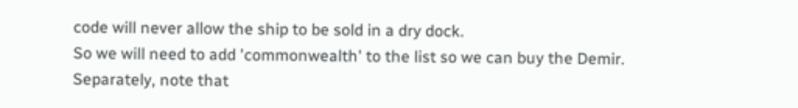code will never allow the ship to be sold in a dry dock.
So we will need to add 'commonwealth' to the list so we can buy the Demir.
Separately, note that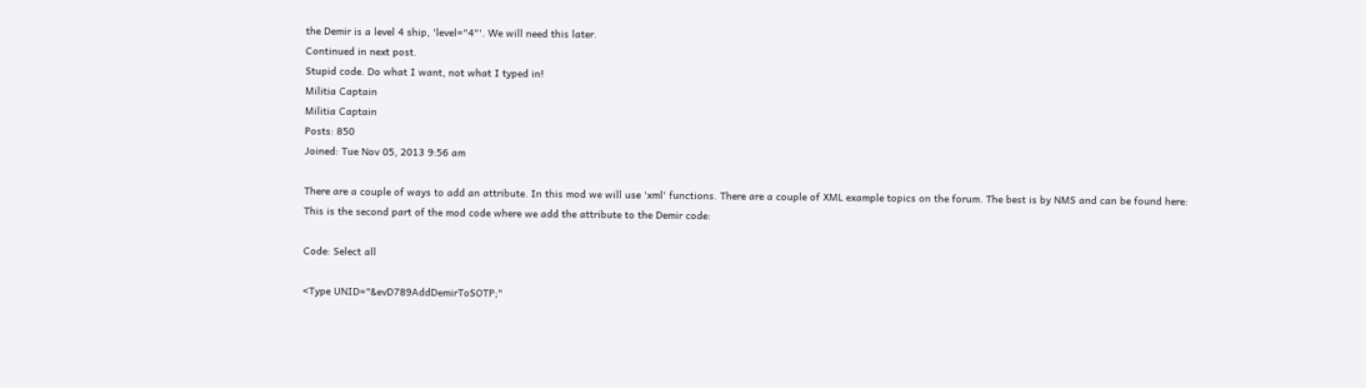the Demir is a level 4 ship, 'level="4"'. We will need this later.
Continued in next post.
Stupid code. Do what I want, not what I typed in!
Militia Captain
Militia Captain
Posts: 850
Joined: Tue Nov 05, 2013 9:56 am

There are a couple of ways to add an attribute. In this mod we will use 'xml' functions. There are a couple of XML example topics on the forum. The best is by NMS and can be found here:
This is the second part of the mod code where we add the attribute to the Demir code:

Code: Select all

<Type UNID="&evD789AddDemirToSOTP;"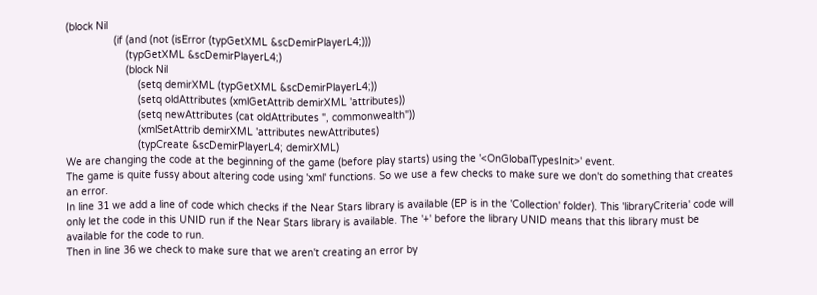(block Nil
                (if (and (not (isError (typGetXML &scDemirPlayerL4;)))
                    (typGetXML &scDemirPlayerL4;)
                    (block Nil
                        (setq demirXML (typGetXML &scDemirPlayerL4;))
                        (setq oldAttributes (xmlGetAttrib demirXML 'attributes))
                        (setq newAttributes (cat oldAttributes ", commonwealth"))
                        (xmlSetAttrib demirXML 'attributes newAttributes)
                        (typCreate &scDemirPlayerL4; demirXML)
We are changing the code at the beginning of the game (before play starts) using the '<OnGlobalTypesInit>' event.
The game is quite fussy about altering code using 'xml' functions. So we use a few checks to make sure we don't do something that creates an error.
In line 31 we add a line of code which checks if the Near Stars library is available (EP is in the 'Collection' folder). This 'libraryCriteria' code will only let the code in this UNID run if the Near Stars library is available. The '+' before the library UNID means that this library must be available for the code to run.
Then in line 36 we check to make sure that we aren't creating an error by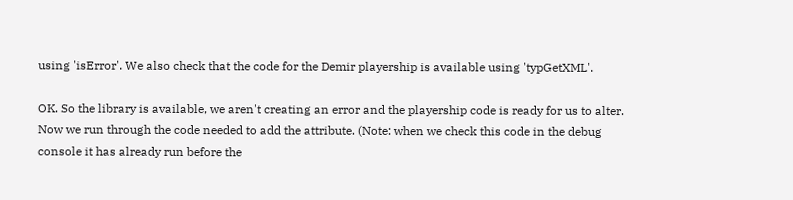using 'isError'. We also check that the code for the Demir playership is available using 'typGetXML'.

OK. So the library is available, we aren't creating an error and the playership code is ready for us to alter. Now we run through the code needed to add the attribute. (Note: when we check this code in the debug console it has already run before the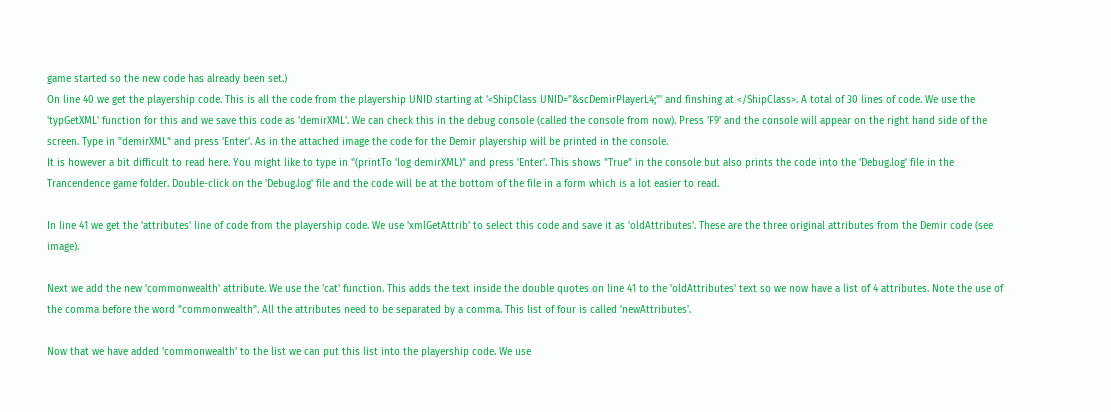game started so the new code has already been set.)
On line 40 we get the playership code. This is all the code from the playership UNID starting at '<ShipClass UNID="&scDemirPlayerL4;"' and finshing at </ShipClass>. A total of 30 lines of code. We use the 'typGetXML' function for this and we save this code as 'demirXML'. We can check this in the debug console (called the console from now). Press 'F9' and the console will appear on the right hand side of the screen. Type in "demirXML" and press 'Enter'. As in the attached image the code for the Demir playership will be printed in the console.
It is however a bit difficult to read here. You might like to type in "(printTo 'log demirXML)" and press 'Enter'. This shows "True" in the console but also prints the code into the 'Debug.log' file in the Trancendence game folder. Double-click on the 'Debug.log' file and the code will be at the bottom of the file in a form which is a lot easier to read.

In line 41 we get the 'attributes' line of code from the playership code. We use 'xmlGetAttrib' to select this code and save it as 'oldAttributes'. These are the three original attributes from the Demir code (see image).

Next we add the new 'commonwealth' attribute. We use the 'cat' function. This adds the text inside the double quotes on line 41 to the 'oldAttributes' text so we now have a list of 4 attributes. Note the use of the comma before the word "commonwealth". All the attributes need to be separated by a comma. This list of four is called 'newAttributes'.

Now that we have added 'commonwealth' to the list we can put this list into the playership code. We use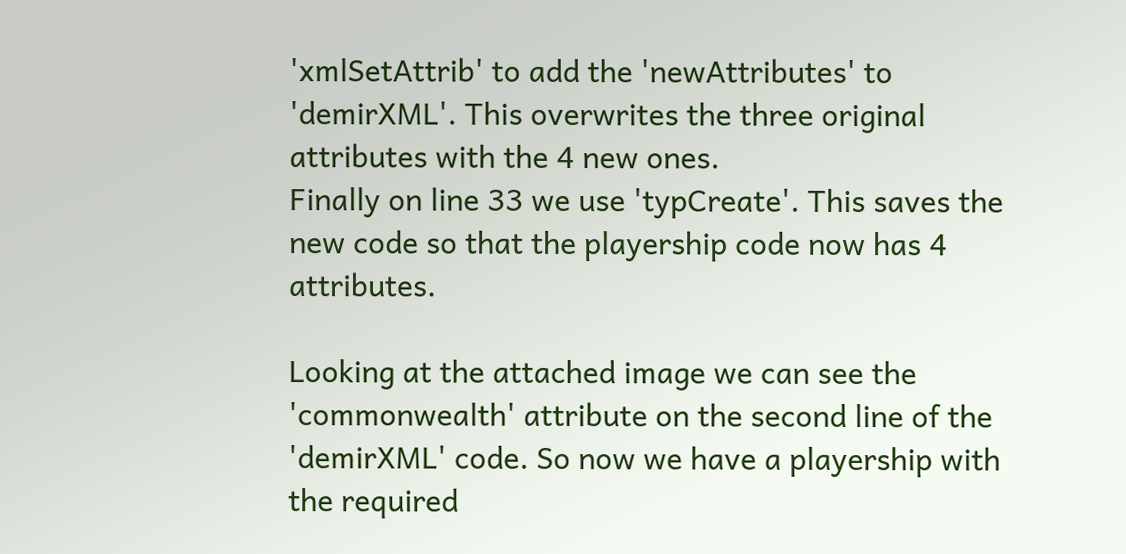'xmlSetAttrib' to add the 'newAttributes' to 'demirXML'. This overwrites the three original attributes with the 4 new ones.
Finally on line 33 we use 'typCreate'. This saves the new code so that the playership code now has 4 attributes.

Looking at the attached image we can see the 'commonwealth' attribute on the second line of the 'demirXML' code. So now we have a playership with the required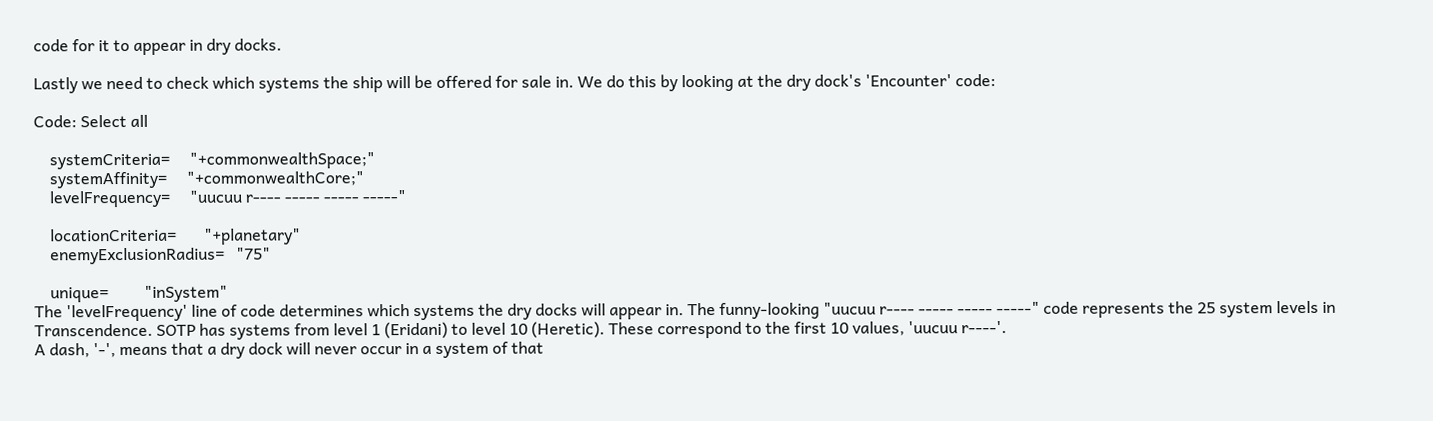code for it to appear in dry docks.

Lastly we need to check which systems the ship will be offered for sale in. We do this by looking at the dry dock's 'Encounter' code:

Code: Select all

    systemCriteria=     "+commonwealthSpace;"
    systemAffinity=     "+commonwealthCore;"
    levelFrequency=     "uucuu r---- ----- ----- -----"

    locationCriteria=       "+planetary"
    enemyExclusionRadius=   "75"

    unique=         "inSystem"
The 'levelFrequency' line of code determines which systems the dry docks will appear in. The funny-looking "uucuu r---- ----- ----- -----" code represents the 25 system levels in Transcendence. SOTP has systems from level 1 (Eridani) to level 10 (Heretic). These correspond to the first 10 values, 'uucuu r----'.
A dash, '-', means that a dry dock will never occur in a system of that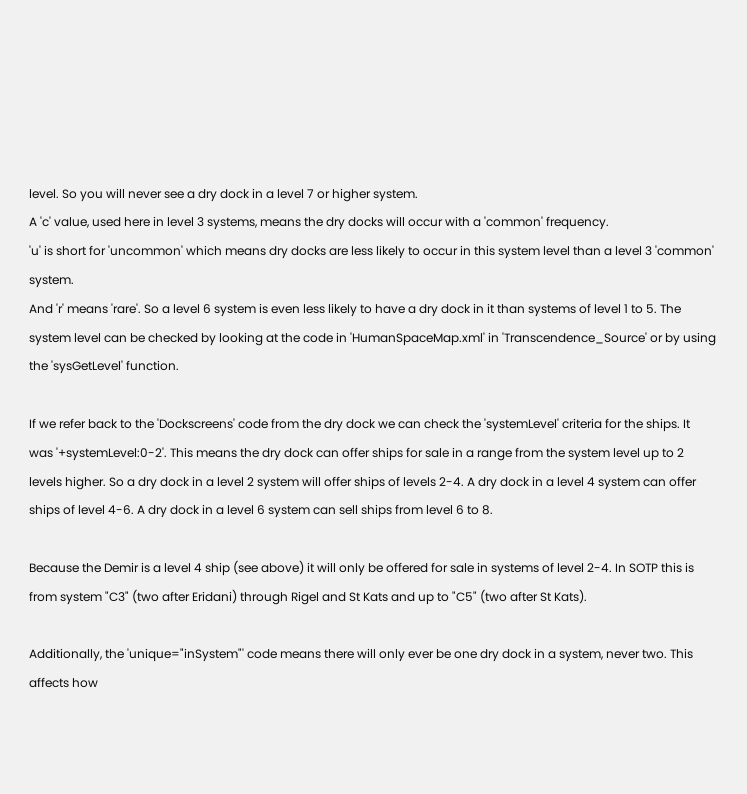level. So you will never see a dry dock in a level 7 or higher system.
A 'c' value, used here in level 3 systems, means the dry docks will occur with a 'common' frequency.
'u' is short for 'uncommon' which means dry docks are less likely to occur in this system level than a level 3 'common' system.
And 'r' means 'rare'. So a level 6 system is even less likely to have a dry dock in it than systems of level 1 to 5. The system level can be checked by looking at the code in 'HumanSpaceMap.xml' in 'Transcendence_Source' or by using the 'sysGetLevel' function.

If we refer back to the 'Dockscreens' code from the dry dock we can check the 'systemLevel' criteria for the ships. It was '+systemLevel:0-2'. This means the dry dock can offer ships for sale in a range from the system level up to 2 levels higher. So a dry dock in a level 2 system will offer ships of levels 2-4. A dry dock in a level 4 system can offer ships of level 4-6. A dry dock in a level 6 system can sell ships from level 6 to 8.

Because the Demir is a level 4 ship (see above) it will only be offered for sale in systems of level 2-4. In SOTP this is from system "C3" (two after Eridani) through Rigel and St Kats and up to "C5" (two after St Kats).

Additionally, the 'unique="inSystem"' code means there will only ever be one dry dock in a system, never two. This affects how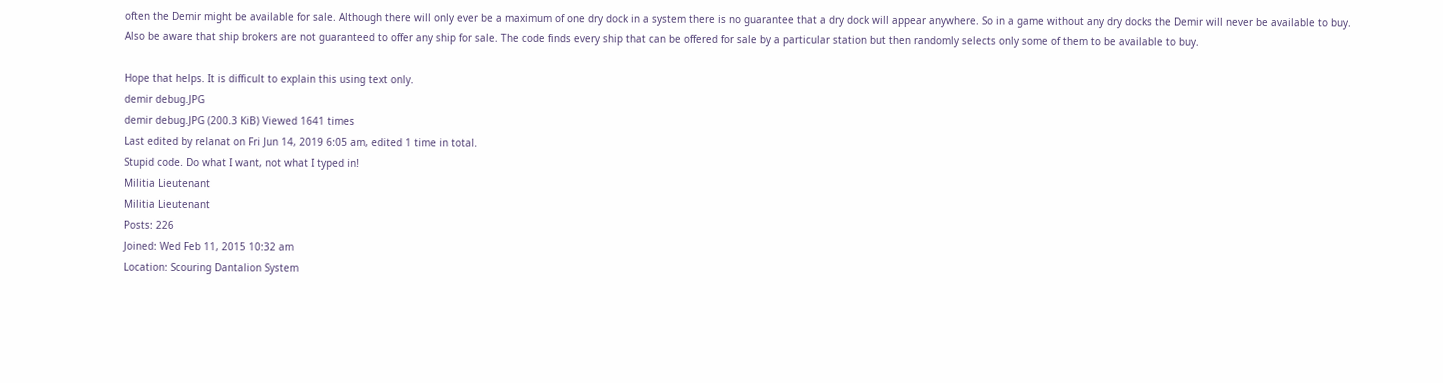often the Demir might be available for sale. Although there will only ever be a maximum of one dry dock in a system there is no guarantee that a dry dock will appear anywhere. So in a game without any dry docks the Demir will never be available to buy.
Also be aware that ship brokers are not guaranteed to offer any ship for sale. The code finds every ship that can be offered for sale by a particular station but then randomly selects only some of them to be available to buy.

Hope that helps. It is difficult to explain this using text only.
demir debug.JPG
demir debug.JPG (200.3 KiB) Viewed 1641 times
Last edited by relanat on Fri Jun 14, 2019 6:05 am, edited 1 time in total.
Stupid code. Do what I want, not what I typed in!
Militia Lieutenant
Militia Lieutenant
Posts: 226
Joined: Wed Feb 11, 2015 10:32 am
Location: Scouring Dantalion System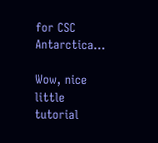for CSC Antarctica...

Wow, nice little tutorial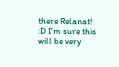there Relanat! :D I'm sure this will be very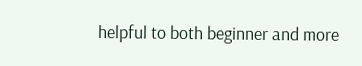helpful to both beginner and more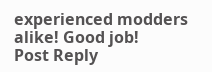experienced modders alike! Good job!
Post Reply